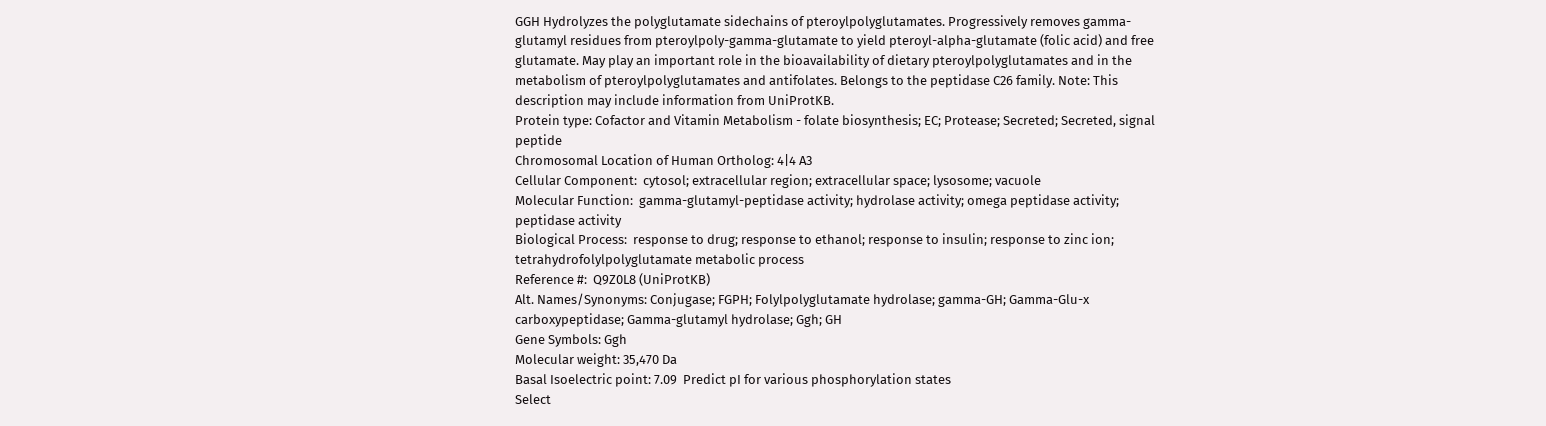GGH Hydrolyzes the polyglutamate sidechains of pteroylpolyglutamates. Progressively removes gamma-glutamyl residues from pteroylpoly-gamma-glutamate to yield pteroyl-alpha-glutamate (folic acid) and free glutamate. May play an important role in the bioavailability of dietary pteroylpolyglutamates and in the metabolism of pteroylpolyglutamates and antifolates. Belongs to the peptidase C26 family. Note: This description may include information from UniProtKB.
Protein type: Cofactor and Vitamin Metabolism - folate biosynthesis; EC; Protease; Secreted; Secreted, signal peptide
Chromosomal Location of Human Ortholog: 4|4 A3
Cellular Component:  cytosol; extracellular region; extracellular space; lysosome; vacuole
Molecular Function:  gamma-glutamyl-peptidase activity; hydrolase activity; omega peptidase activity; peptidase activity
Biological Process:  response to drug; response to ethanol; response to insulin; response to zinc ion; tetrahydrofolylpolyglutamate metabolic process
Reference #:  Q9Z0L8 (UniProtKB)
Alt. Names/Synonyms: Conjugase; FGPH; Folylpolyglutamate hydrolase; gamma-GH; Gamma-Glu-x carboxypeptidase; Gamma-glutamyl hydrolase; Ggh; GH
Gene Symbols: Ggh
Molecular weight: 35,470 Da
Basal Isoelectric point: 7.09  Predict pI for various phosphorylation states
Select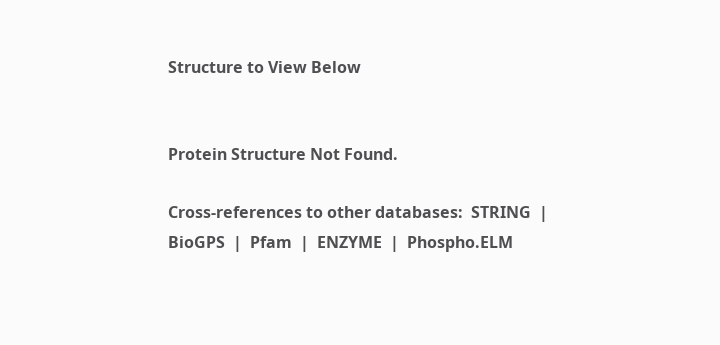Structure to View Below


Protein Structure Not Found.

Cross-references to other databases:  STRING  |  BioGPS  |  Pfam  |  ENZYME  |  Phospho.ELM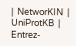|  NetworKIN  |  UniProtKB  |  Entrez-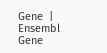Gene  |  Ensembl Gene